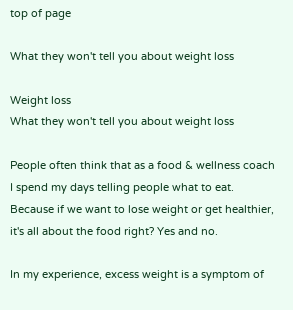top of page

What they won't tell you about weight loss

Weight loss
What they won't tell you about weight loss

People often think that as a food & wellness coach I spend my days telling people what to eat. Because if we want to lose weight or get healthier, it's all about the food right? Yes and no.

In my experience, excess weight is a symptom of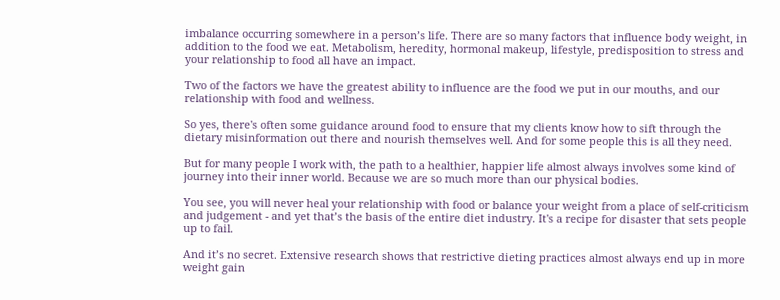imbalance occurring somewhere in a person’s life. There are so many factors that influence body weight, in addition to the food we eat. Metabolism, heredity, hormonal makeup, lifestyle, predisposition to stress and your relationship to food all have an impact.

Two of the factors we have the greatest ability to influence are the food we put in our mouths, and our relationship with food and wellness.

So yes, there's often some guidance around food to ensure that my clients know how to sift through the dietary misinformation out there and nourish themselves well. And for some people this is all they need.

But for many people I work with, the path to a healthier, happier life almost always involves some kind of journey into their inner world. Because we are so much more than our physical bodies.

You see, you will never heal your relationship with food or balance your weight from a place of self-criticism and judgement - and yet that’s the basis of the entire diet industry. It's a recipe for disaster that sets people up to fail.

And it’s no secret. Extensive research shows that restrictive dieting practices almost always end up in more weight gain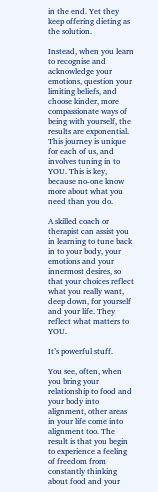in the end. Yet they keep offering dieting as the solution.

Instead, when you learn to recognise and acknowledge your emotions, question your limiting beliefs, and choose kinder, more compassionate ways of being with yourself, the results are exponential. This journey is unique for each of us, and involves tuning in to YOU. This is key, because no-one know more about what you need than you do.

A skilled coach or therapist can assist you in learning to tune back in to your body, your emotions and your innermost desires, so that your choices reflect what you really want, deep down, for yourself and your life. They reflect what matters to YOU.

It’s powerful stuff.

You see, often, when you bring your relationship to food and your body into alignment, other areas in your life come into alignment too. The result is that you begin to experience a feeling of freedom from constantly thinking about food and your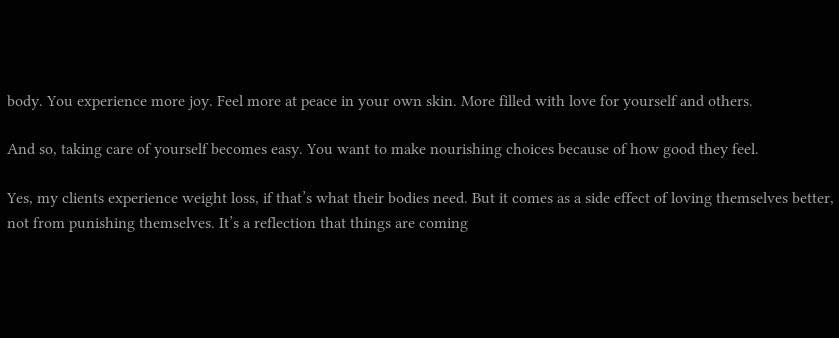body. You experience more joy. Feel more at peace in your own skin. More filled with love for yourself and others.

And so, taking care of yourself becomes easy. You want to make nourishing choices because of how good they feel.

Yes, my clients experience weight loss, if that’s what their bodies need. But it comes as a side effect of loving themselves better, not from punishing themselves. It’s a reflection that things are coming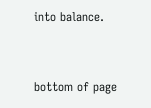into balance.


bottom of page